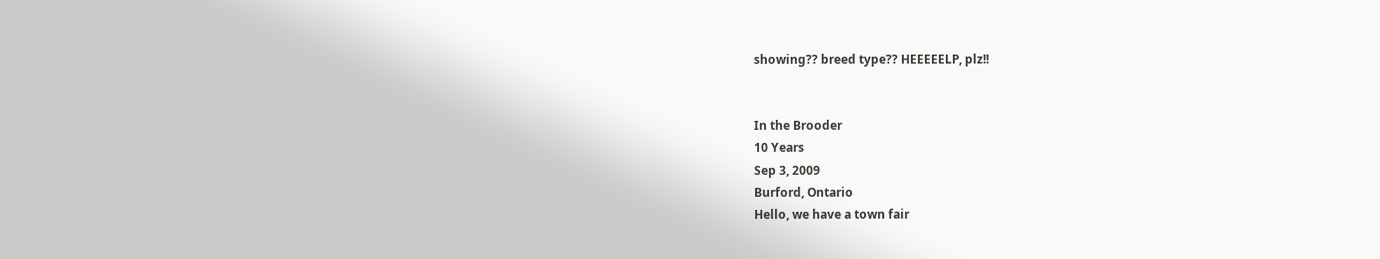showing?? breed type?? HEEEEELP, plz!!


In the Brooder
10 Years
Sep 3, 2009
Burford, Ontario
Hello, we have a town fair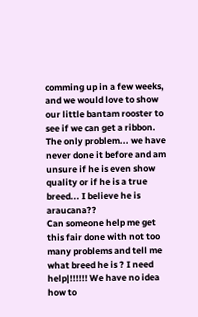comming up in a few weeks, and we would love to show our little bantam rooster to see if we can get a ribbon. The only problem... we have never done it before and am unsure if he is even show quality or if he is a true breed... I believe he is araucana??
Can someone help me get this fair done with not too many problems and tell me what breed he is ? I need help|!!!!!! We have no idea how to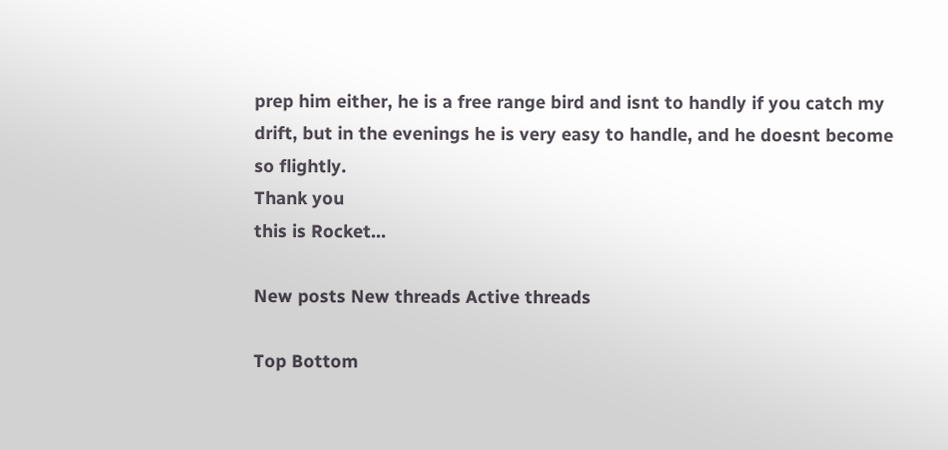prep him either, he is a free range bird and isnt to handly if you catch my drift, but in the evenings he is very easy to handle, and he doesnt become so flightly.
Thank you
this is Rocket...

New posts New threads Active threads

Top Bottom